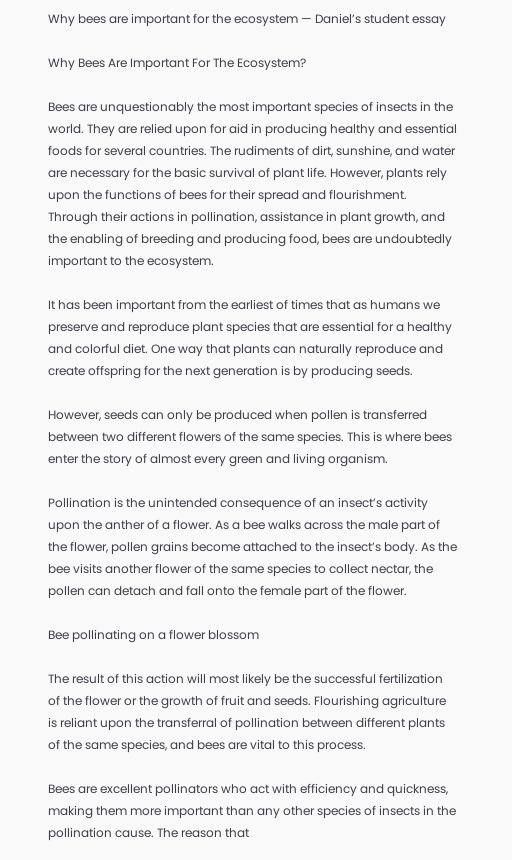Why bees are important for the ecosystem — Daniel’s student essay

Why Bees Are Important For The Ecosystem?

Bees are unquestionably the most important species of insects in the world. They are relied upon for aid in producing healthy and essential foods for several countries. The rudiments of dirt, sunshine, and water are necessary for the basic survival of plant life. However, plants rely upon the functions of bees for their spread and flourishment. Through their actions in pollination, assistance in plant growth, and the enabling of breeding and producing food, bees are undoubtedly important to the ecosystem.

It has been important from the earliest of times that as humans we preserve and reproduce plant species that are essential for a healthy and colorful diet. One way that plants can naturally reproduce and create offspring for the next generation is by producing seeds.

However, seeds can only be produced when pollen is transferred between two different flowers of the same species. This is where bees enter the story of almost every green and living organism.

Pollination is the unintended consequence of an insect’s activity upon the anther of a flower. As a bee walks across the male part of the flower, pollen grains become attached to the insect’s body. As the bee visits another flower of the same species to collect nectar, the pollen can detach and fall onto the female part of the flower.

Bee pollinating on a flower blossom

The result of this action will most likely be the successful fertilization of the flower or the growth of fruit and seeds. Flourishing agriculture is reliant upon the transferral of pollination between different plants of the same species, and bees are vital to this process.

Bees are excellent pollinators who act with efficiency and quickness, making them more important than any other species of insects in the pollination cause. The reason that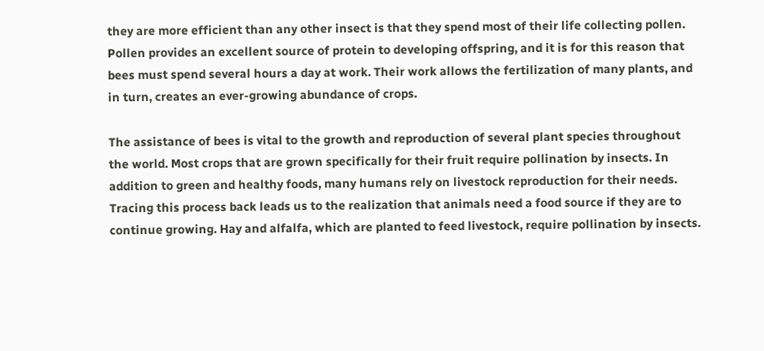they are more efficient than any other insect is that they spend most of their life collecting pollen. Pollen provides an excellent source of protein to developing offspring, and it is for this reason that bees must spend several hours a day at work. Their work allows the fertilization of many plants, and in turn, creates an ever-growing abundance of crops.

The assistance of bees is vital to the growth and reproduction of several plant species throughout the world. Most crops that are grown specifically for their fruit require pollination by insects. In addition to green and healthy foods, many humans rely on livestock reproduction for their needs. Tracing this process back leads us to the realization that animals need a food source if they are to continue growing. Hay and alfalfa, which are planted to feed livestock, require pollination by insects.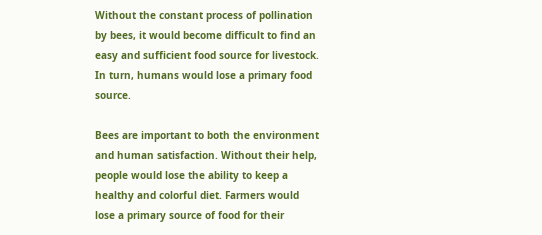Without the constant process of pollination by bees, it would become difficult to find an easy and sufficient food source for livestock. In turn, humans would lose a primary food source.

Bees are important to both the environment and human satisfaction. Without their help, people would lose the ability to keep a healthy and colorful diet. Farmers would lose a primary source of food for their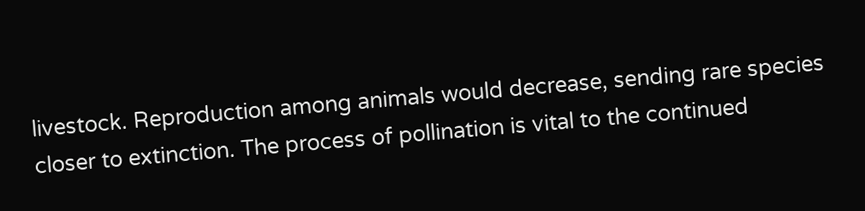livestock. Reproduction among animals would decrease, sending rare species closer to extinction. The process of pollination is vital to the continued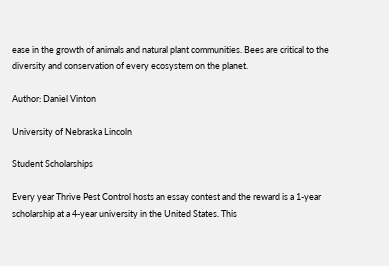ease in the growth of animals and natural plant communities. Bees are critical to the diversity and conservation of every ecosystem on the planet.

Author: Daniel Vinton

University of Nebraska Lincoln

Student Scholarships

Every year Thrive Pest Control hosts an essay contest and the reward is a 1-year scholarship at a 4-year university in the United States. This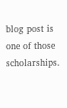blog post is one of those scholarships.